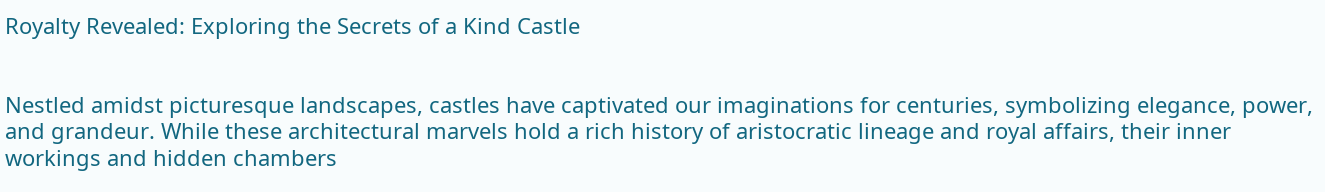Royalty Revealed: Exploring the Secrets of a Kind Castle


Nestled amidst picturesque landscapes, castles have captivated our imaginations for centuries, symbolizing elegance, power, and grandeur. While these architectural marvels hold a rich history of aristocratic lineage and royal affairs, their inner workings and hidden chambers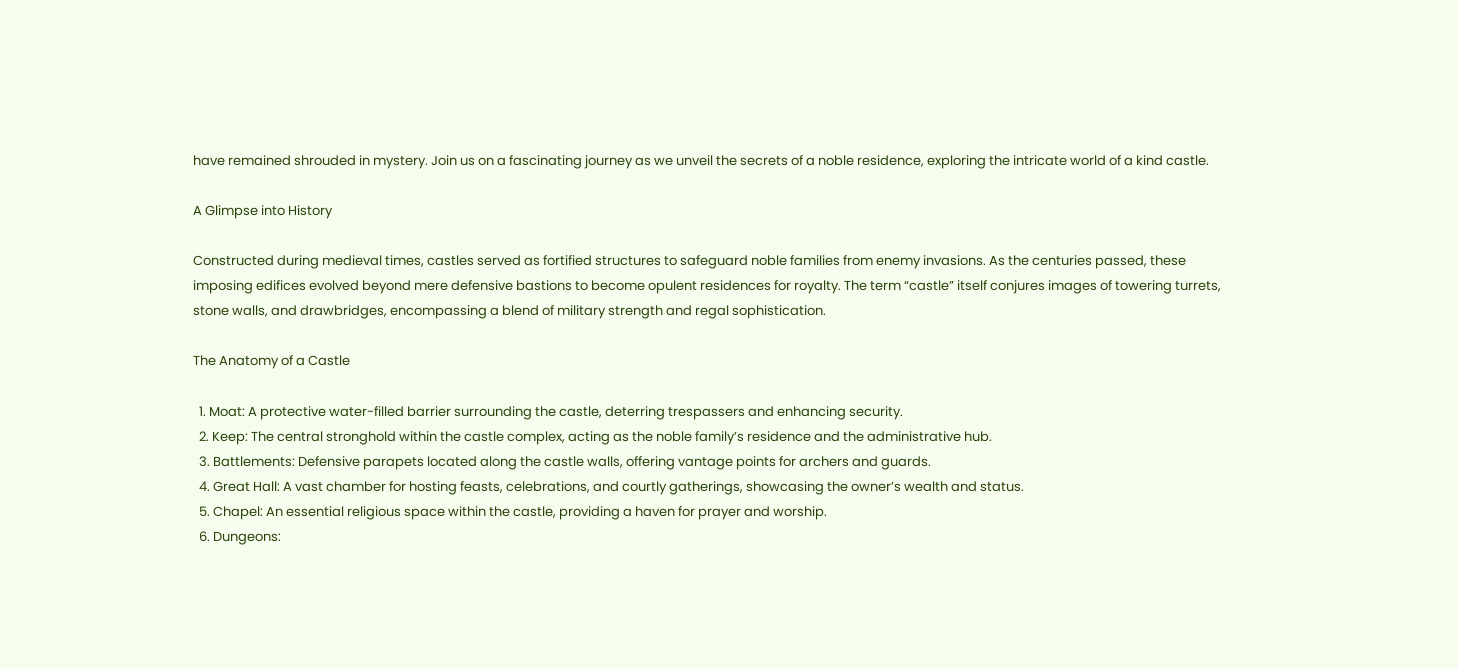have remained shrouded in mystery. Join us on a fascinating journey as we unveil the secrets of a noble residence, exploring the intricate world of a kind castle.

A Glimpse into History

Constructed during medieval times, castles served as fortified structures to safeguard noble families from enemy invasions. As the centuries passed, these imposing edifices evolved beyond mere defensive bastions to become opulent residences for royalty. The term “castle” itself conjures images of towering turrets, stone walls, and drawbridges, encompassing a blend of military strength and regal sophistication.

The Anatomy of a Castle

  1. Moat: A protective water-filled barrier surrounding the castle, deterring trespassers and enhancing security.
  2. Keep: The central stronghold within the castle complex, acting as the noble family’s residence and the administrative hub.
  3. Battlements: Defensive parapets located along the castle walls, offering vantage points for archers and guards.
  4. Great Hall: A vast chamber for hosting feasts, celebrations, and courtly gatherings, showcasing the owner’s wealth and status.
  5. Chapel: An essential religious space within the castle, providing a haven for prayer and worship.
  6. Dungeons: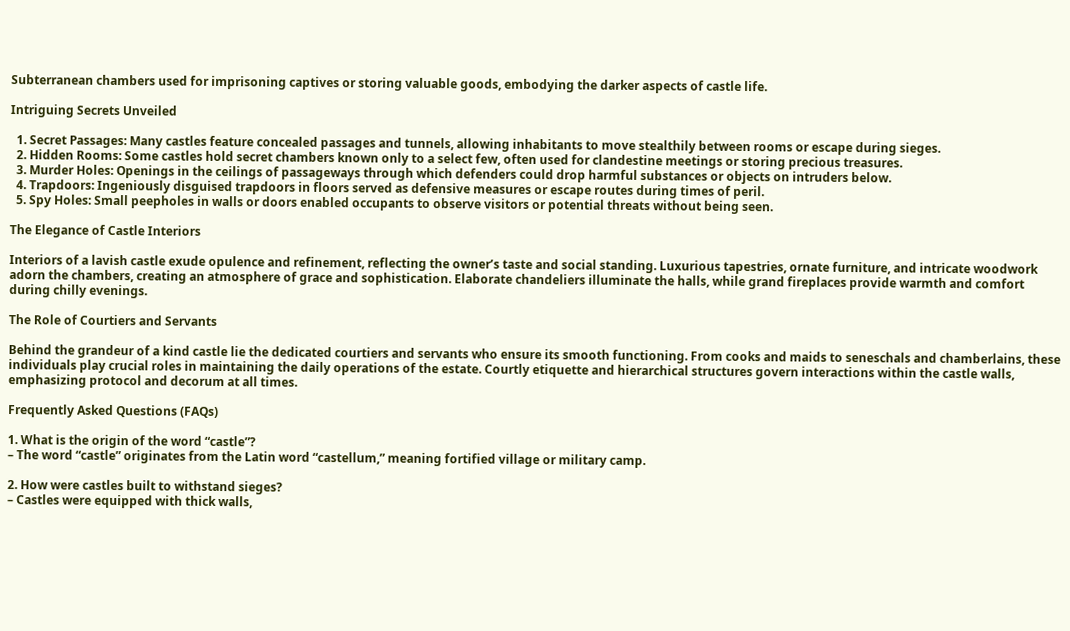Subterranean chambers used for imprisoning captives or storing valuable goods, embodying the darker aspects of castle life.

Intriguing Secrets Unveiled

  1. Secret Passages: Many castles feature concealed passages and tunnels, allowing inhabitants to move stealthily between rooms or escape during sieges.
  2. Hidden Rooms: Some castles hold secret chambers known only to a select few, often used for clandestine meetings or storing precious treasures.
  3. Murder Holes: Openings in the ceilings of passageways through which defenders could drop harmful substances or objects on intruders below.
  4. Trapdoors: Ingeniously disguised trapdoors in floors served as defensive measures or escape routes during times of peril.
  5. Spy Holes: Small peepholes in walls or doors enabled occupants to observe visitors or potential threats without being seen.

The Elegance of Castle Interiors

Interiors of a lavish castle exude opulence and refinement, reflecting the owner’s taste and social standing. Luxurious tapestries, ornate furniture, and intricate woodwork adorn the chambers, creating an atmosphere of grace and sophistication. Elaborate chandeliers illuminate the halls, while grand fireplaces provide warmth and comfort during chilly evenings.

The Role of Courtiers and Servants

Behind the grandeur of a kind castle lie the dedicated courtiers and servants who ensure its smooth functioning. From cooks and maids to seneschals and chamberlains, these individuals play crucial roles in maintaining the daily operations of the estate. Courtly etiquette and hierarchical structures govern interactions within the castle walls, emphasizing protocol and decorum at all times.

Frequently Asked Questions (FAQs)

1. What is the origin of the word “castle”?
– The word “castle” originates from the Latin word “castellum,” meaning fortified village or military camp.

2. How were castles built to withstand sieges?
– Castles were equipped with thick walls,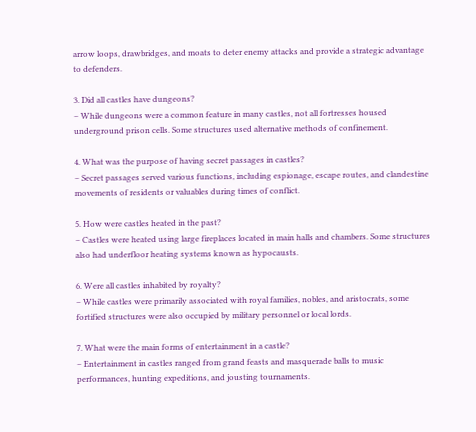arrow loops, drawbridges, and moats to deter enemy attacks and provide a strategic advantage to defenders.

3. Did all castles have dungeons?
– While dungeons were a common feature in many castles, not all fortresses housed underground prison cells. Some structures used alternative methods of confinement.

4. What was the purpose of having secret passages in castles?
– Secret passages served various functions, including espionage, escape routes, and clandestine movements of residents or valuables during times of conflict.

5. How were castles heated in the past?
– Castles were heated using large fireplaces located in main halls and chambers. Some structures also had underfloor heating systems known as hypocausts.

6. Were all castles inhabited by royalty?
– While castles were primarily associated with royal families, nobles, and aristocrats, some fortified structures were also occupied by military personnel or local lords.

7. What were the main forms of entertainment in a castle?
– Entertainment in castles ranged from grand feasts and masquerade balls to music performances, hunting expeditions, and jousting tournaments.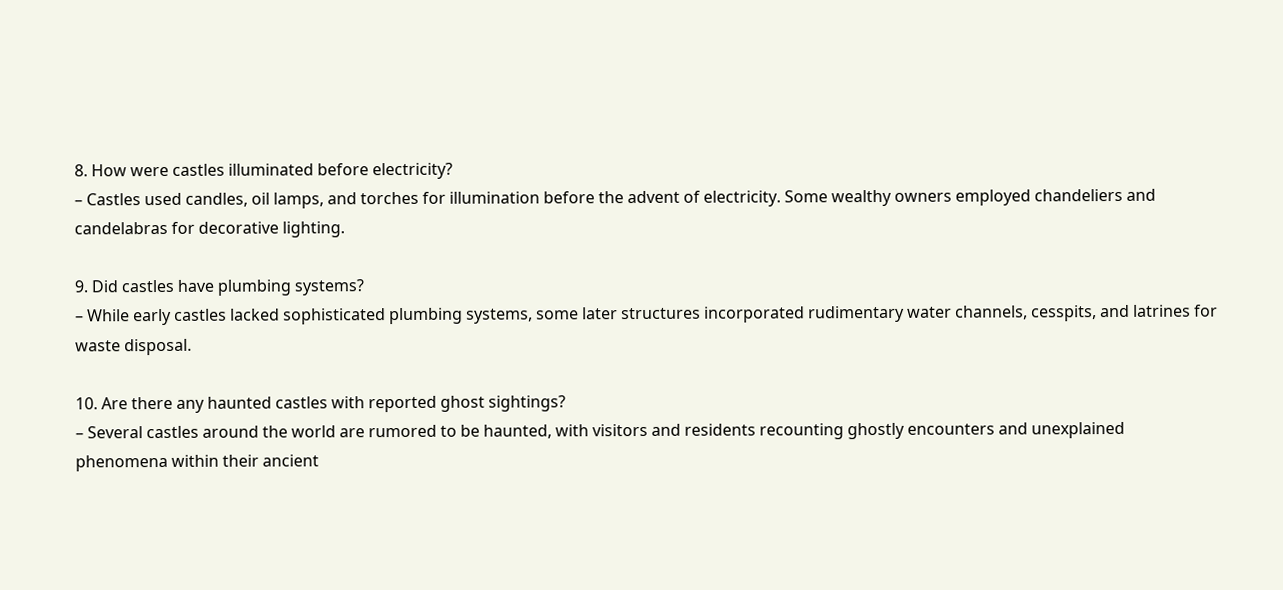8. How were castles illuminated before electricity?
– Castles used candles, oil lamps, and torches for illumination before the advent of electricity. Some wealthy owners employed chandeliers and candelabras for decorative lighting.

9. Did castles have plumbing systems?
– While early castles lacked sophisticated plumbing systems, some later structures incorporated rudimentary water channels, cesspits, and latrines for waste disposal.

10. Are there any haunted castles with reported ghost sightings?
– Several castles around the world are rumored to be haunted, with visitors and residents recounting ghostly encounters and unexplained phenomena within their ancient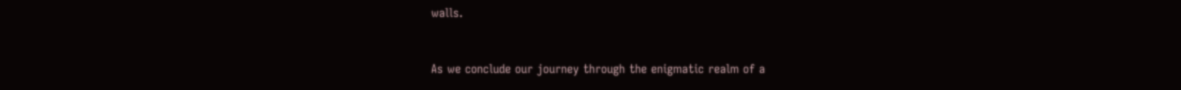walls.


As we conclude our journey through the enigmatic realm of a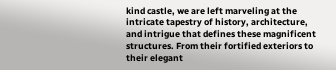kind castle, we are left marveling at the intricate tapestry of history, architecture, and intrigue that defines these magnificent structures. From their fortified exteriors to their elegant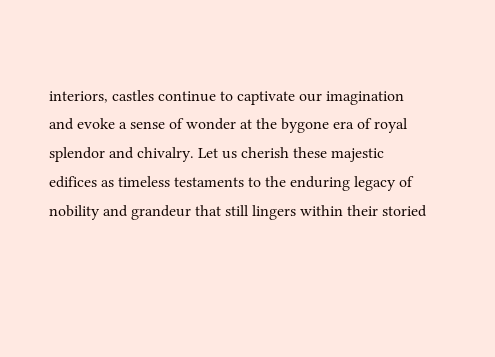interiors, castles continue to captivate our imagination and evoke a sense of wonder at the bygone era of royal splendor and chivalry. Let us cherish these majestic edifices as timeless testaments to the enduring legacy of nobility and grandeur that still lingers within their storied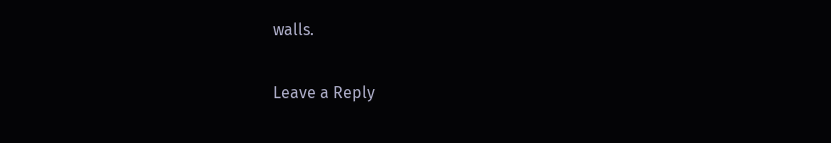walls.

Leave a Reply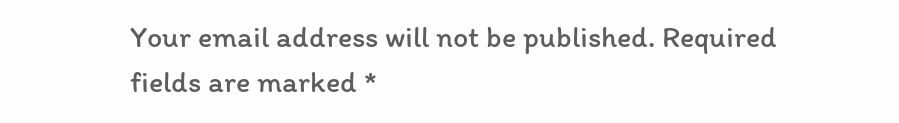Your email address will not be published. Required fields are marked *